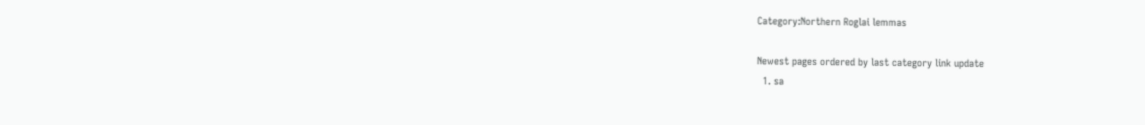Category:Northern Roglai lemmas

Newest pages ordered by last category link update
  1. sa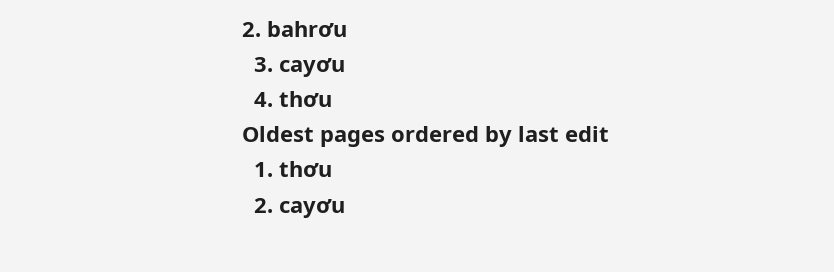2. bahrơu
  3. cayơu
  4. thơu
Oldest pages ordered by last edit
  1. thơu
  2. cayơu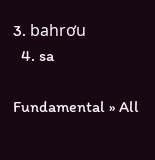3. bahrơu
  4. sa

Fundamental » All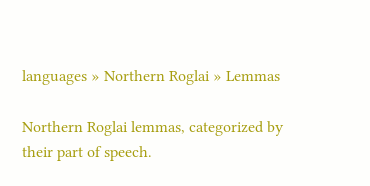languages » Northern Roglai » Lemmas

Northern Roglai lemmas, categorized by their part of speech.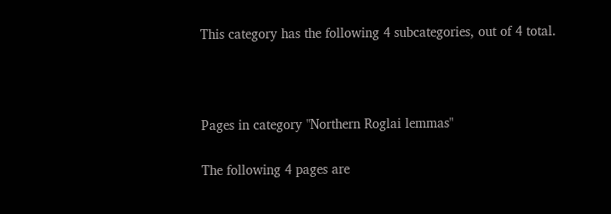This category has the following 4 subcategories, out of 4 total.



Pages in category "Northern Roglai lemmas"

The following 4 pages are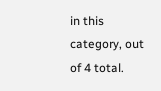in this category, out of 4 total.